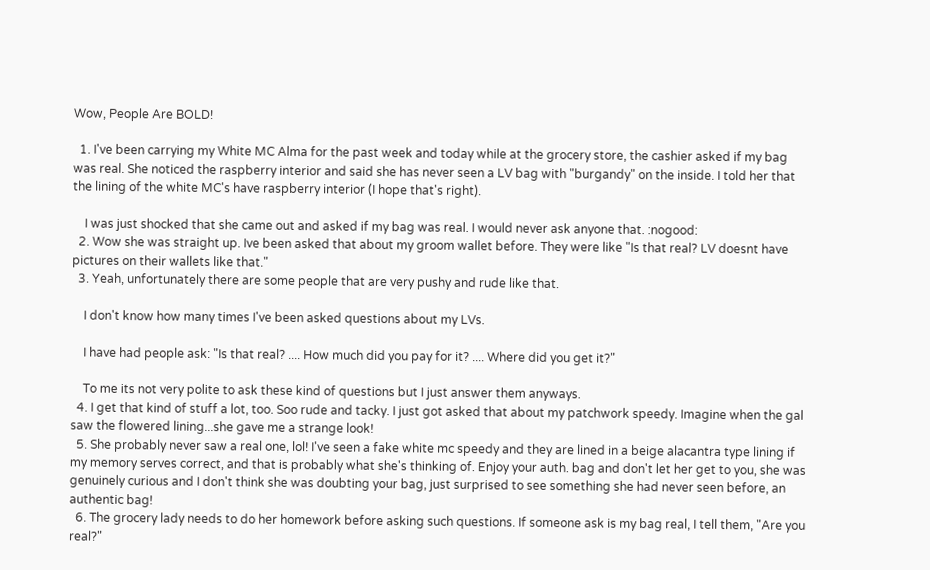Wow, People Are BOLD!

  1. I've been carrying my White MC Alma for the past week and today while at the grocery store, the cashier asked if my bag was real. She noticed the raspberry interior and said she has never seen a LV bag with "burgandy" on the inside. I told her that the lining of the white MC's have raspberry interior (I hope that's right).

    I was just shocked that she came out and asked if my bag was real. I would never ask anyone that. :nogood:
  2. Wow she was straight up. Ive been asked that about my groom wallet before. They were like "Is that real? LV doesnt have pictures on their wallets like that."
  3. Yeah, unfortunately there are some people that are very pushy and rude like that.

    I don't know how many times I've been asked questions about my LVs.

    I have had people ask: "Is that real? .... How much did you pay for it? .... Where did you get it?"

    To me its not very polite to ask these kind of questions but I just answer them anyways.
  4. I get that kind of stuff a lot, too. Soo rude and tacky. I just got asked that about my patchwork speedy. Imagine when the gal saw the flowered lining...she gave me a strange look!
  5. She probably never saw a real one, lol! I've seen a fake white mc speedy and they are lined in a beige alacantra type lining if my memory serves correct, and that is probably what she's thinking of. Enjoy your auth. bag and don't let her get to you, she was genuinely curious and I don't think she was doubting your bag, just surprised to see something she had never seen before, an authentic bag!
  6. The grocery lady needs to do her homework before asking such questions. If someone ask is my bag real, I tell them, "Are you real?"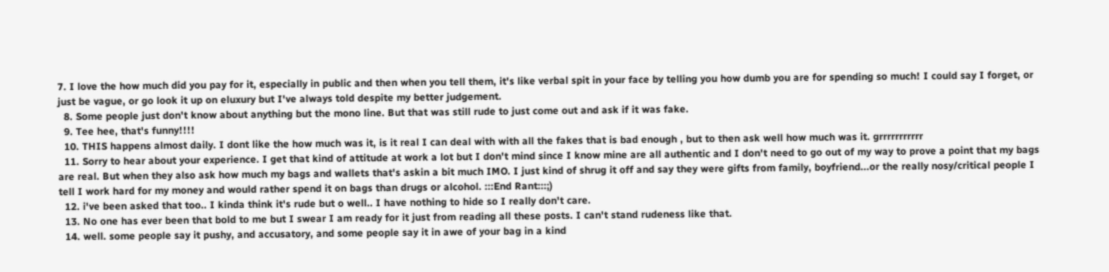7. I love the how much did you pay for it, especially in public and then when you tell them, it's like verbal spit in your face by telling you how dumb you are for spending so much! I could say I forget, or just be vague, or go look it up on eluxury but I've always told despite my better judgement.
  8. Some people just don't know about anything but the mono line. But that was still rude to just come out and ask if it was fake.
  9. Tee hee, that's funny!!!!
  10. THIS happens almost daily. I dont like the how much was it, is it real I can deal with with all the fakes that is bad enough , but to then ask well how much was it. grrrrrrrrrrr
  11. Sorry to hear about your experience. I get that kind of attitude at work a lot but I don't mind since I know mine are all authentic and I don't need to go out of my way to prove a point that my bags are real. But when they also ask how much my bags and wallets that's askin a bit much IMO. I just kind of shrug it off and say they were gifts from family, boyfriend...or the really nosy/critical people I tell I work hard for my money and would rather spend it on bags than drugs or alcohol. :::End Rant:::;)
  12. i've been asked that too.. I kinda think it's rude but o well.. I have nothing to hide so I really don't care.
  13. No one has ever been that bold to me but I swear I am ready for it just from reading all these posts. I can't stand rudeness like that.
  14. well. some people say it pushy, and accusatory, and some people say it in awe of your bag in a kind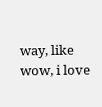way, like wow, i love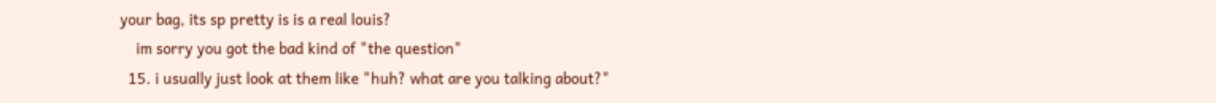your bag, its sp pretty is is a real louis?
    im sorry you got the bad kind of "the question"
  15. i usually just look at them like "huh? what are you talking about?"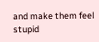and make them feel stupid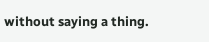without saying a thing.